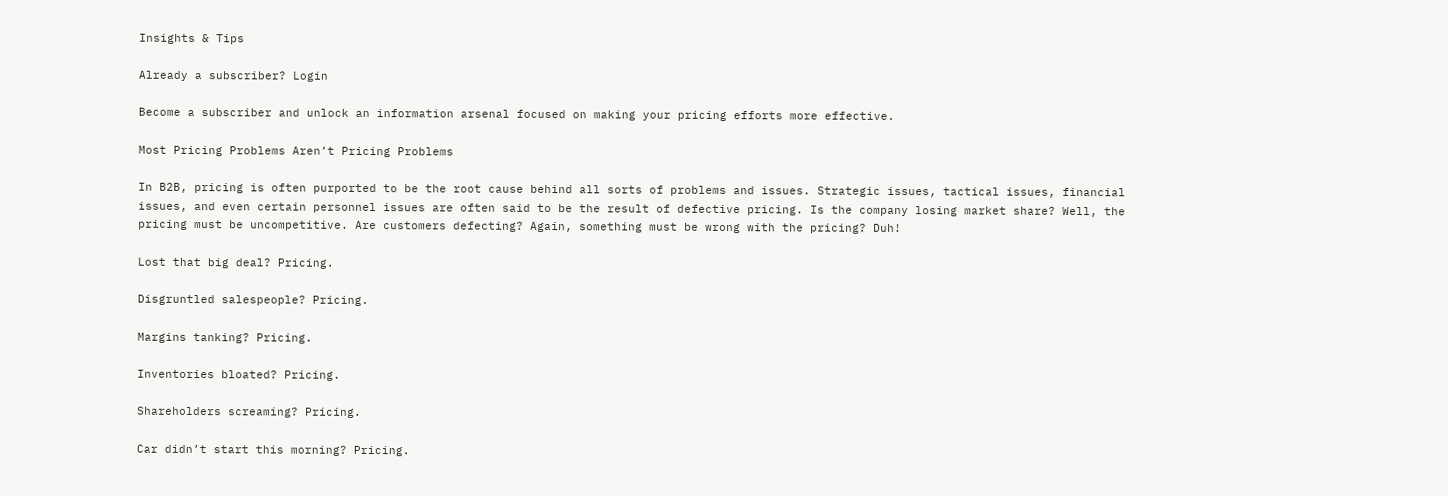Insights & Tips

Already a subscriber? Login

Become a subscriber and unlock an information arsenal focused on making your pricing efforts more effective.

Most Pricing Problems Aren’t Pricing Problems

In B2B, pricing is often purported to be the root cause behind all sorts of problems and issues. Strategic issues, tactical issues, financial issues, and even certain personnel issues are often said to be the result of defective pricing. Is the company losing market share? Well, the pricing must be uncompetitive. Are customers defecting? Again, something must be wrong with the pricing? Duh!

Lost that big deal? Pricing.

Disgruntled salespeople? Pricing.

Margins tanking? Pricing.

Inventories bloated? Pricing.

Shareholders screaming? Pricing.

Car didn’t start this morning? Pricing.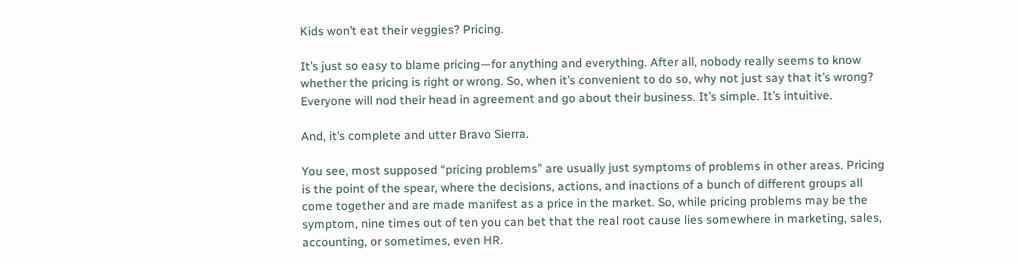Kids won’t eat their veggies? Pricing.

It’s just so easy to blame pricing—for anything and everything. After all, nobody really seems to know whether the pricing is right or wrong. So, when it’s convenient to do so, why not just say that it’s wrong? Everyone will nod their head in agreement and go about their business. It’s simple. It’s intuitive.

And, it’s complete and utter Bravo Sierra.

You see, most supposed “pricing problems” are usually just symptoms of problems in other areas. Pricing is the point of the spear, where the decisions, actions, and inactions of a bunch of different groups all come together and are made manifest as a price in the market. So, while pricing problems may be the symptom, nine times out of ten you can bet that the real root cause lies somewhere in marketing, sales, accounting, or sometimes, even HR.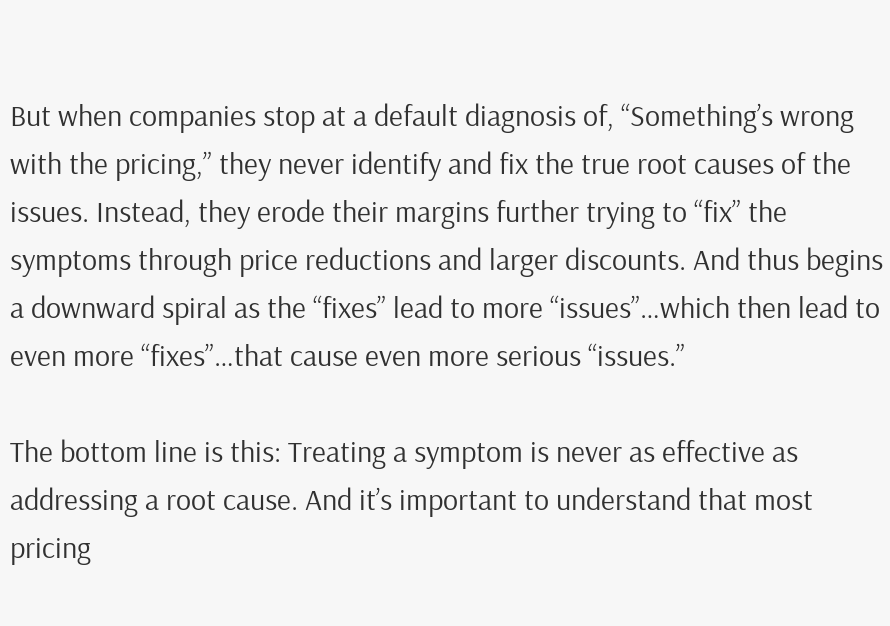But when companies stop at a default diagnosis of, “Something’s wrong with the pricing,” they never identify and fix the true root causes of the issues. Instead, they erode their margins further trying to “fix” the symptoms through price reductions and larger discounts. And thus begins a downward spiral as the “fixes” lead to more “issues”…which then lead to even more “fixes”…that cause even more serious “issues.”

The bottom line is this: Treating a symptom is never as effective as addressing a root cause. And it’s important to understand that most pricing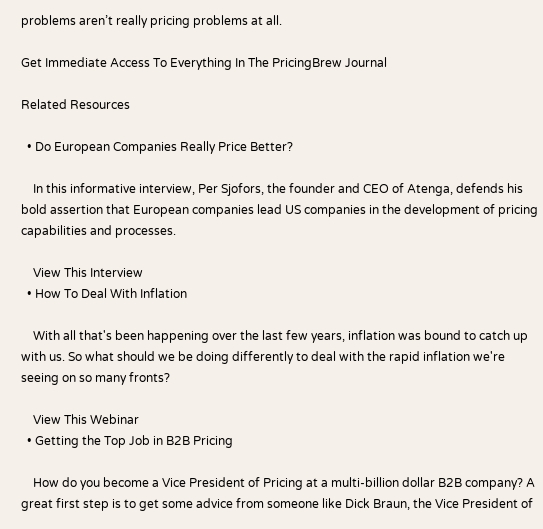problems aren’t really pricing problems at all.

Get Immediate Access To Everything In The PricingBrew Journal

Related Resources

  • Do European Companies Really Price Better?

    In this informative interview, Per Sjofors, the founder and CEO of Atenga, defends his bold assertion that European companies lead US companies in the development of pricing capabilities and processes.

    View This Interview
  • How To Deal With Inflation

    With all that's been happening over the last few years, inflation was bound to catch up with us. So what should we be doing differently to deal with the rapid inflation we're seeing on so many fronts?

    View This Webinar
  • Getting the Top Job in B2B Pricing

    How do you become a Vice President of Pricing at a multi-billion dollar B2B company? A great first step is to get some advice from someone like Dick Braun, the Vice President of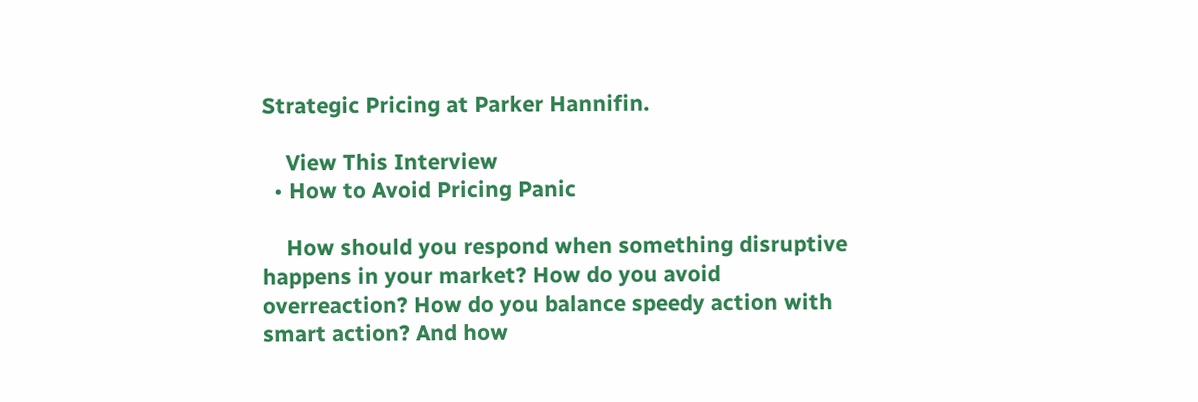Strategic Pricing at Parker Hannifin.

    View This Interview
  • How to Avoid Pricing Panic

    How should you respond when something disruptive happens in your market? How do you avoid overreaction? How do you balance speedy action with smart action? And how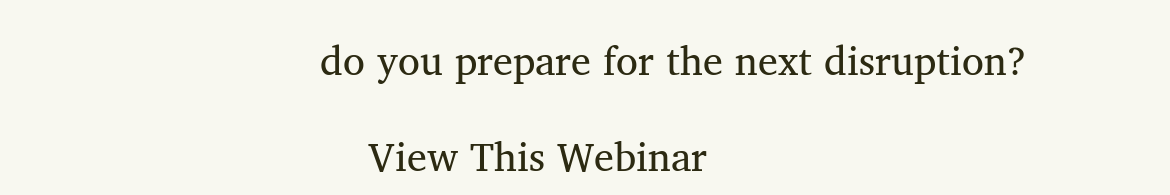do you prepare for the next disruption?

    View This Webinar